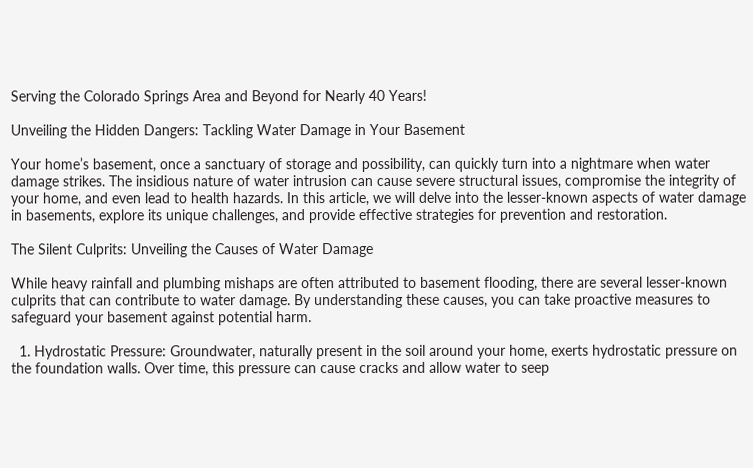Serving the Colorado Springs Area and Beyond for Nearly 40 Years!

Unveiling the Hidden Dangers: Tackling Water Damage in Your Basement

Your home’s basement, once a sanctuary of storage and possibility, can quickly turn into a nightmare when water damage strikes. The insidious nature of water intrusion can cause severe structural issues, compromise the integrity of your home, and even lead to health hazards. In this article, we will delve into the lesser-known aspects of water damage in basements, explore its unique challenges, and provide effective strategies for prevention and restoration.

The Silent Culprits: Unveiling the Causes of Water Damage

While heavy rainfall and plumbing mishaps are often attributed to basement flooding, there are several lesser-known culprits that can contribute to water damage. By understanding these causes, you can take proactive measures to safeguard your basement against potential harm.

  1. Hydrostatic Pressure: Groundwater, naturally present in the soil around your home, exerts hydrostatic pressure on the foundation walls. Over time, this pressure can cause cracks and allow water to seep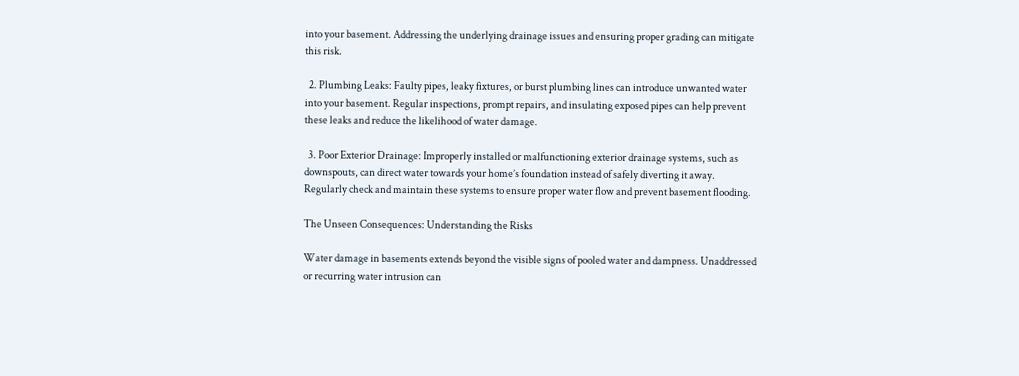into your basement. Addressing the underlying drainage issues and ensuring proper grading can mitigate this risk.

  2. Plumbing Leaks: Faulty pipes, leaky fixtures, or burst plumbing lines can introduce unwanted water into your basement. Regular inspections, prompt repairs, and insulating exposed pipes can help prevent these leaks and reduce the likelihood of water damage.

  3. Poor Exterior Drainage: Improperly installed or malfunctioning exterior drainage systems, such as downspouts, can direct water towards your home’s foundation instead of safely diverting it away. Regularly check and maintain these systems to ensure proper water flow and prevent basement flooding.

The Unseen Consequences: Understanding the Risks

Water damage in basements extends beyond the visible signs of pooled water and dampness. Unaddressed or recurring water intrusion can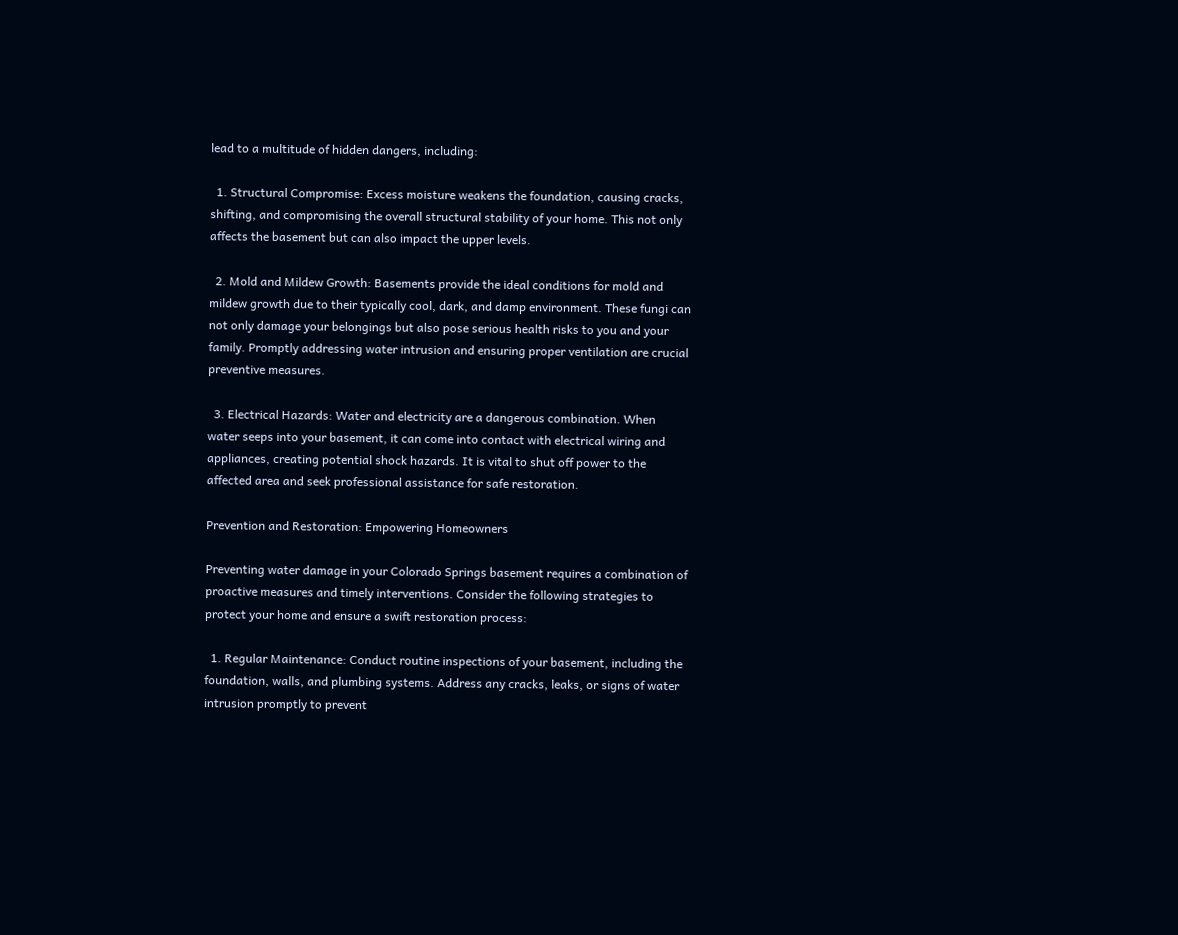lead to a multitude of hidden dangers, including:

  1. Structural Compromise: Excess moisture weakens the foundation, causing cracks, shifting, and compromising the overall structural stability of your home. This not only affects the basement but can also impact the upper levels.

  2. Mold and Mildew Growth: Basements provide the ideal conditions for mold and mildew growth due to their typically cool, dark, and damp environment. These fungi can not only damage your belongings but also pose serious health risks to you and your family. Promptly addressing water intrusion and ensuring proper ventilation are crucial preventive measures.

  3. Electrical Hazards: Water and electricity are a dangerous combination. When water seeps into your basement, it can come into contact with electrical wiring and appliances, creating potential shock hazards. It is vital to shut off power to the affected area and seek professional assistance for safe restoration.

Prevention and Restoration: Empowering Homeowners

Preventing water damage in your Colorado Springs basement requires a combination of proactive measures and timely interventions. Consider the following strategies to protect your home and ensure a swift restoration process:

  1. Regular Maintenance: Conduct routine inspections of your basement, including the foundation, walls, and plumbing systems. Address any cracks, leaks, or signs of water intrusion promptly to prevent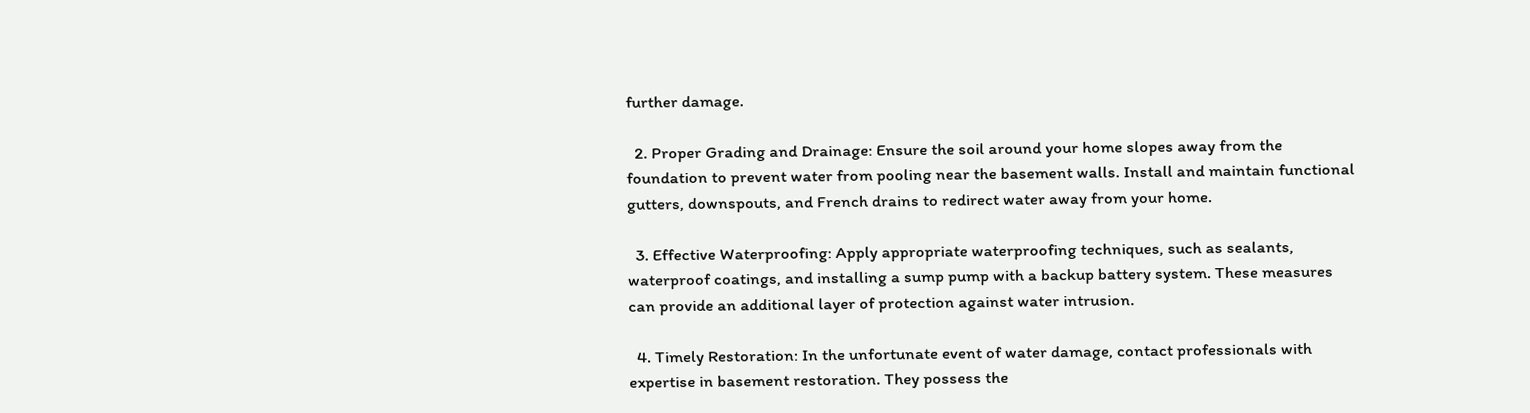further damage.

  2. Proper Grading and Drainage: Ensure the soil around your home slopes away from the foundation to prevent water from pooling near the basement walls. Install and maintain functional gutters, downspouts, and French drains to redirect water away from your home.

  3. Effective Waterproofing: Apply appropriate waterproofing techniques, such as sealants, waterproof coatings, and installing a sump pump with a backup battery system. These measures can provide an additional layer of protection against water intrusion.

  4. Timely Restoration: In the unfortunate event of water damage, contact professionals with expertise in basement restoration. They possess the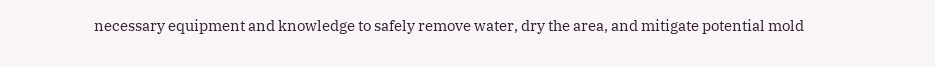necessary equipment and knowledge to safely remove water, dry the area, and mitigate potential mold